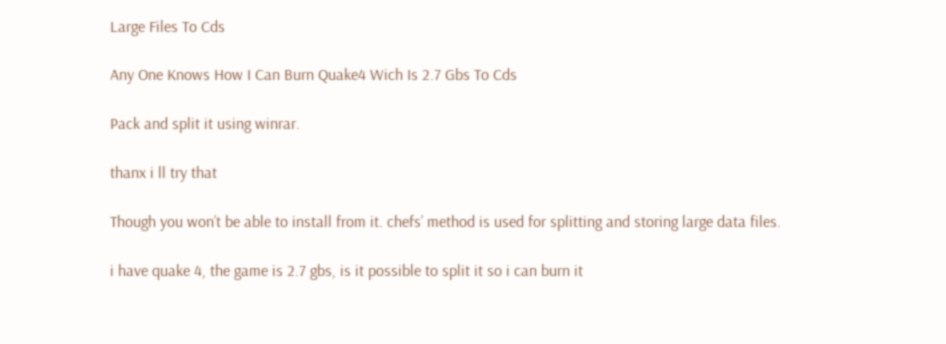Large Files To Cds

Any One Knows How I Can Burn Quake4 Wich Is 2.7 Gbs To Cds

Pack and split it using winrar.

thanx i ll try that

Though you won’t be able to install from it. chefs’ method is used for splitting and storing large data files.

i have quake 4, the game is 2.7 gbs, is it possible to split it so i can burn it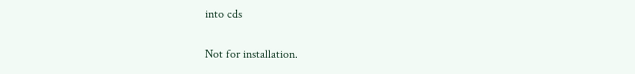into cds

Not for installation.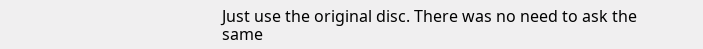Just use the original disc. There was no need to ask the same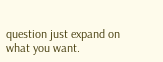question just expand on what you want.